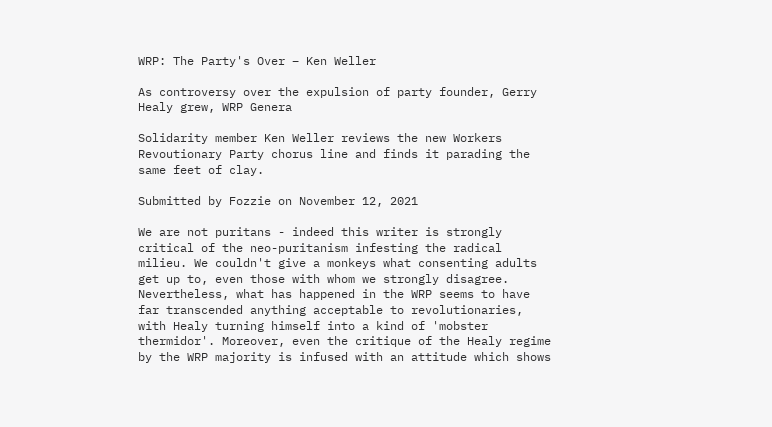WRP: The Party's Over – Ken Weller

As controversy over the expulsion of party founder, Gerry Healy grew, WRP Genera

Solidarity member Ken Weller reviews the new Workers Revoutionary Party chorus line and finds it parading the same feet of clay.

Submitted by Fozzie on November 12, 2021

We are not puritans - indeed this writer is strongly critical of the neo-puritanism infesting the radical milieu. We couldn't give a monkeys what consenting adults get up to, even those with whom we strongly disagree. Nevertheless, what has happened in the WRP seems to have far transcended anything acceptable to revolutionaries, with Healy turning himself into a kind of 'mobster thermidor'. Moreover, even the critique of the Healy regime by the WRP majority is infused with an attitude which shows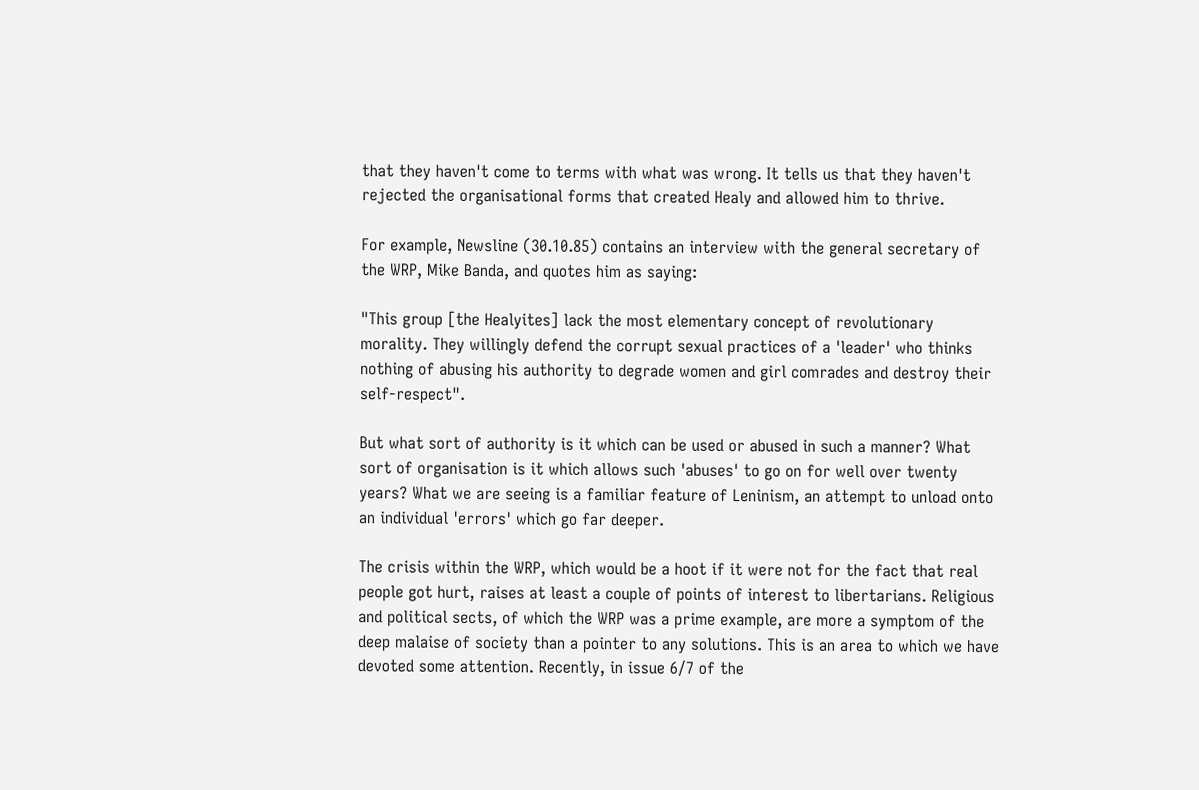that they haven't come to terms with what was wrong. It tells us that they haven't rejected the organisational forms that created Healy and allowed him to thrive.

For example, Newsline (30.10.85) contains an interview with the general secretary of the WRP, Mike Banda, and quotes him as saying:

"This group [the Healyites] lack the most elementary concept of revolutionary morality. They willingly defend the corrupt sexual practices of a 'leader' who thinks nothing of abusing his authority to degrade women and girl comrades and destroy their self-respect".

But what sort of authority is it which can be used or abused in such a manner? What sort of organisation is it which allows such 'abuses' to go on for well over twenty years? What we are seeing is a familiar feature of Leninism, an attempt to unload onto an individual 'errors' which go far deeper.

The crisis within the WRP, which would be a hoot if it were not for the fact that real people got hurt, raises at least a couple of points of interest to libertarians. Religious and political sects, of which the WRP was a prime example, are more a symptom of the deep malaise of society than a pointer to any solutions. This is an area to which we have devoted some attention. Recently, in issue 6/7 of the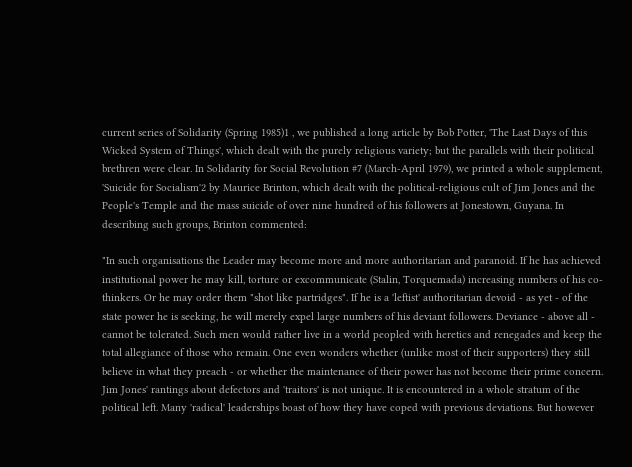current series of Solidarity (Spring 1985)1 , we published a long article by Bob Potter, 'The Last Days of this Wicked System of Things', which dealt with the purely religious variety; but the parallels with their political brethren were clear. In Solidarity for Social Revolution #7 (March-April 1979), we printed a whole supplement, 'Suicide for Socialism'2 by Maurice Brinton, which dealt with the political-religious cult of Jim Jones and the People's Temple and the mass suicide of over nine hundred of his followers at Jonestown, Guyana. In describing such groups, Brinton commented:

"In such organisations the Leader may become more and more authoritarian and paranoid. If he has achieved institutional power he may kill, torture or excommunicate (Stalin, Torquemada) increasing numbers of his co-thinkers. Or he may order them "shot like partridges". If he is a 'leftist' authoritarian devoid - as yet - of the state power he is seeking, he will merely expel large numbers of his deviant followers. Deviance - above all - cannot be tolerated. Such men would rather live in a world peopled with heretics and renegades and keep the total allegiance of those who remain. One even wonders whether (unlike most of their supporters) they still believe in what they preach - or whether the maintenance of their power has not become their prime concern. Jim Jones' rantings about defectors and 'traitors' is not unique. It is encountered in a whole stratum of the political left. Many 'radical' leaderships boast of how they have coped with previous deviations. But however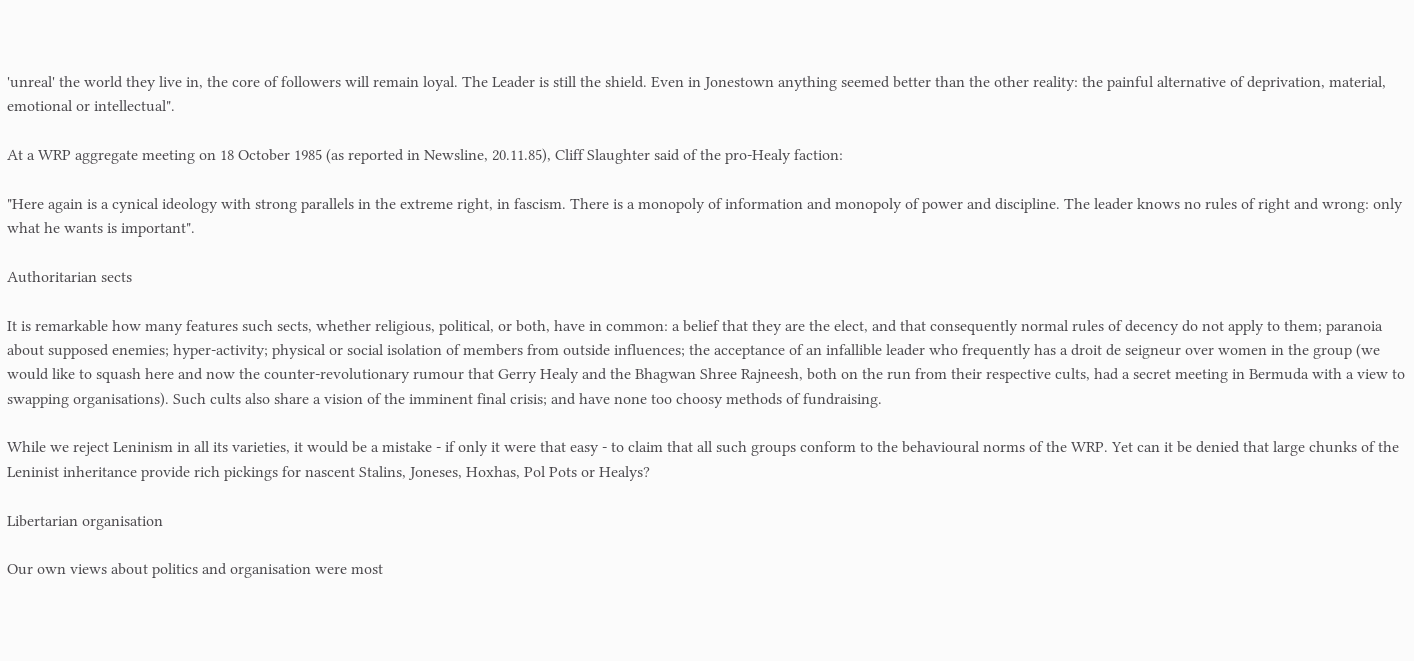'unreal' the world they live in, the core of followers will remain loyal. The Leader is still the shield. Even in Jonestown anything seemed better than the other reality: the painful alternative of deprivation, material, emotional or intellectual".

At a WRP aggregate meeting on 18 October 1985 (as reported in Newsline, 20.11.85), Cliff Slaughter said of the pro-Healy faction:

"Here again is a cynical ideology with strong parallels in the extreme right, in fascism. There is a monopoly of information and monopoly of power and discipline. The leader knows no rules of right and wrong: only what he wants is important".

Authoritarian sects

It is remarkable how many features such sects, whether religious, political, or both, have in common: a belief that they are the elect, and that consequently normal rules of decency do not apply to them; paranoia about supposed enemies; hyper-activity; physical or social isolation of members from outside influences; the acceptance of an infallible leader who frequently has a droit de seigneur over women in the group (we would like to squash here and now the counter-revolutionary rumour that Gerry Healy and the Bhagwan Shree Rajneesh, both on the run from their respective cults, had a secret meeting in Bermuda with a view to swapping organisations). Such cults also share a vision of the imminent final crisis; and have none too choosy methods of fundraising.

While we reject Leninism in all its varieties, it would be a mistake - if only it were that easy - to claim that all such groups conform to the behavioural norms of the WRP. Yet can it be denied that large chunks of the Leninist inheritance provide rich pickings for nascent Stalins, Joneses, Hoxhas, Pol Pots or Healys?

Libertarian organisation

Our own views about politics and organisation were most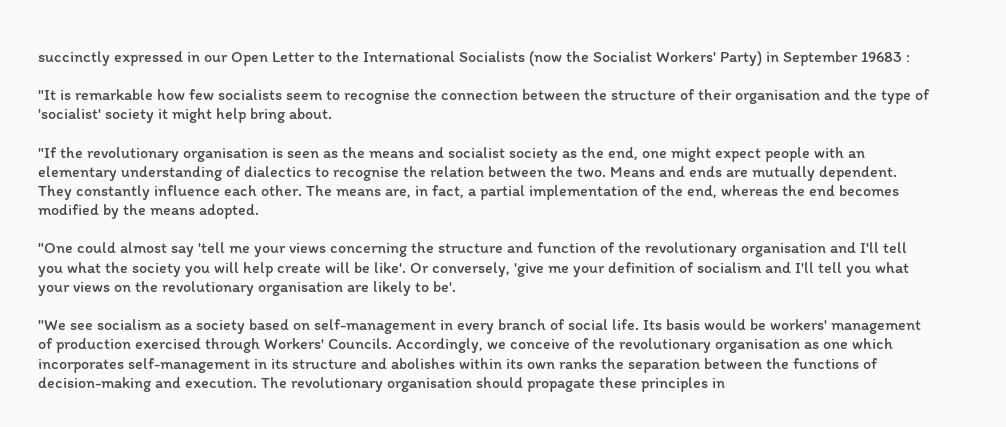succinctly expressed in our Open Letter to the International Socialists (now the Socialist Workers' Party) in September 19683 :

"It is remarkable how few socialists seem to recognise the connection between the structure of their organisation and the type of 'socialist' society it might help bring about.

"If the revolutionary organisation is seen as the means and socialist society as the end, one might expect people with an elementary understanding of dialectics to recognise the relation between the two. Means and ends are mutually dependent. They constantly influence each other. The means are, in fact, a partial implementation of the end, whereas the end becomes modified by the means adopted.

"One could almost say 'tell me your views concerning the structure and function of the revolutionary organisation and I'll tell you what the society you will help create will be like'. Or conversely, 'give me your definition of socialism and I'll tell you what your views on the revolutionary organisation are likely to be'.

"We see socialism as a society based on self-management in every branch of social life. Its basis would be workers' management of production exercised through Workers' Councils. Accordingly, we conceive of the revolutionary organisation as one which incorporates self-management in its structure and abolishes within its own ranks the separation between the functions of decision-making and execution. The revolutionary organisation should propagate these principles in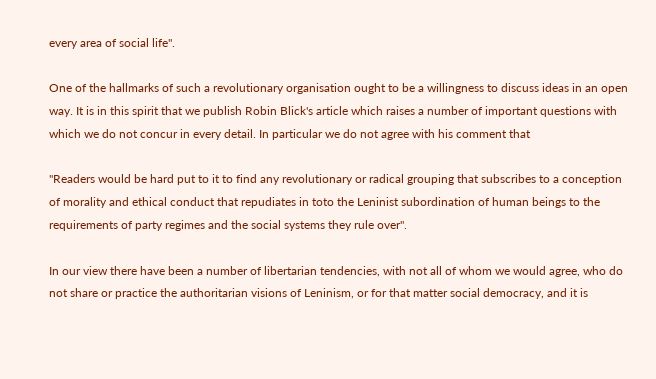every area of social life".

One of the hallmarks of such a revolutionary organisation ought to be a willingness to discuss ideas in an open way. It is in this spirit that we publish Robin Blick's article which raises a number of important questions with which we do not concur in every detail. In particular we do not agree with his comment that

"Readers would be hard put to it to find any revolutionary or radical grouping that subscribes to a conception of morality and ethical conduct that repudiates in toto the Leninist subordination of human beings to the requirements of party regimes and the social systems they rule over".

In our view there have been a number of libertarian tendencies, with not all of whom we would agree, who do not share or practice the authoritarian visions of Leninism, or for that matter social democracy, and it is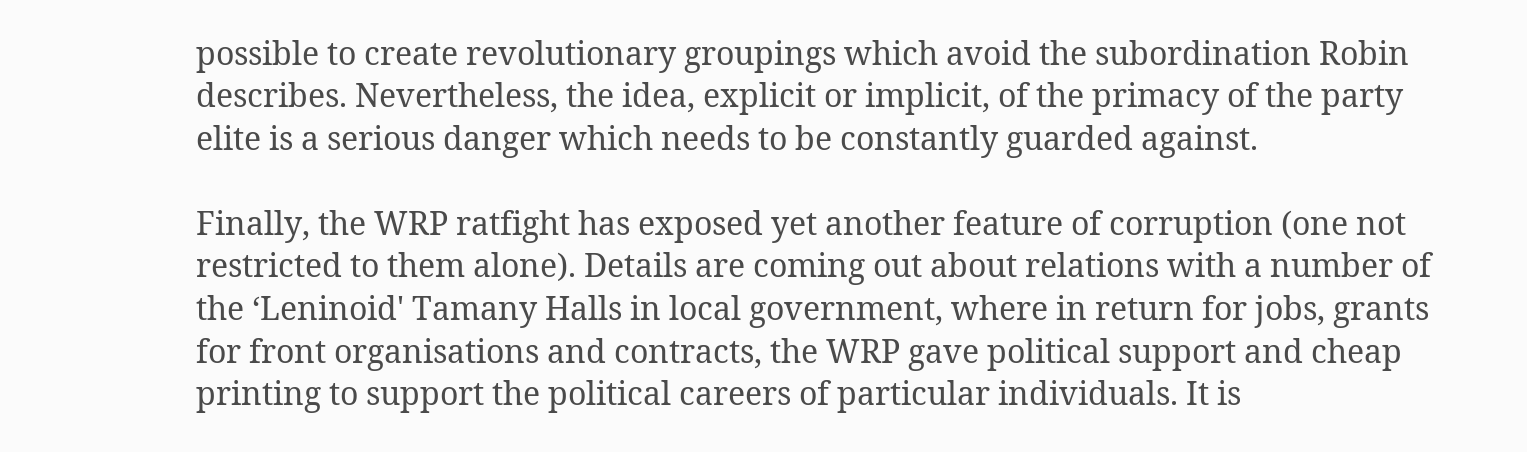possible to create revolutionary groupings which avoid the subordination Robin describes. Nevertheless, the idea, explicit or implicit, of the primacy of the party elite is a serious danger which needs to be constantly guarded against.

Finally, the WRP ratfight has exposed yet another feature of corruption (one not restricted to them alone). Details are coming out about relations with a number of the ‘Leninoid' Tamany Halls in local government, where in return for jobs, grants for front organisations and contracts, the WRP gave political support and cheap printing to support the political careers of particular individuals. It is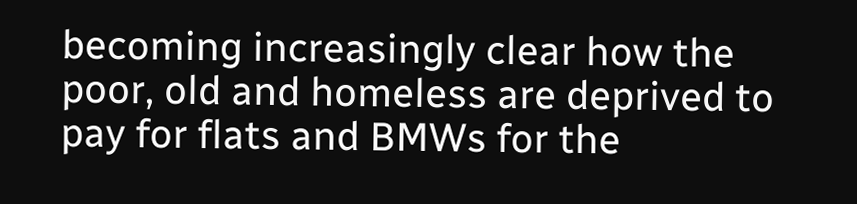becoming increasingly clear how the poor, old and homeless are deprived to pay for flats and BMWs for the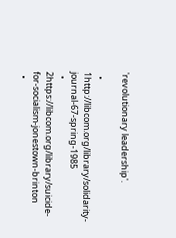'revolutionary leadership'.

  • 1http://libcom.org/library/solidarity-journal-67-spring-1985
  • 2https://libcom.org/library/suicide-for-socialism-jonestown-brinton
  •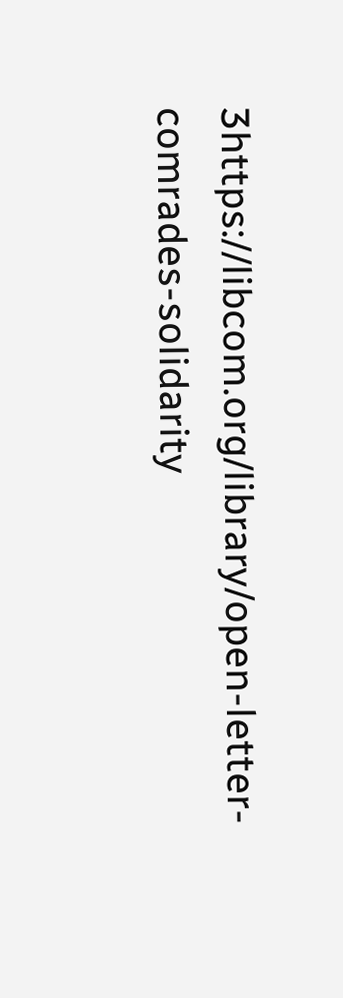3https://libcom.org/library/open-letter-comrades-solidarity